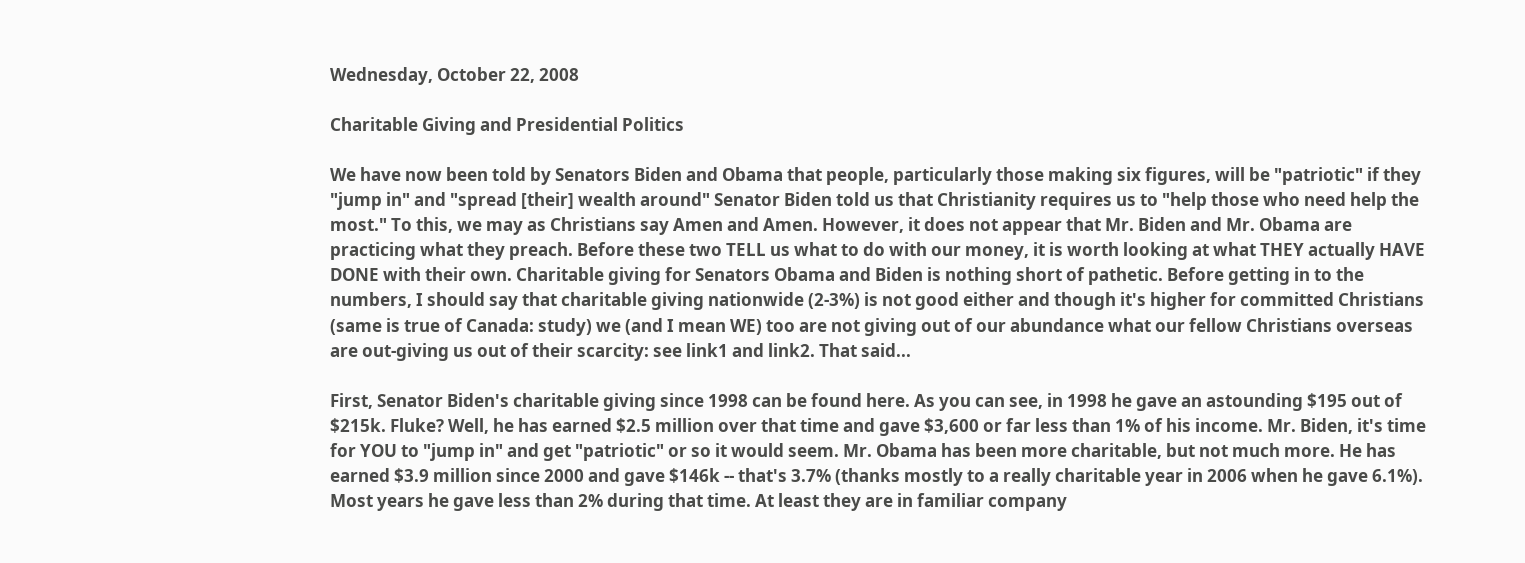Wednesday, October 22, 2008

Charitable Giving and Presidential Politics

We have now been told by Senators Biden and Obama that people, particularly those making six figures, will be "patriotic" if they "jump in" and "spread [their] wealth around" Senator Biden told us that Christianity requires us to "help those who need help the most." To this, we may as Christians say Amen and Amen. However, it does not appear that Mr. Biden and Mr. Obama are practicing what they preach. Before these two TELL us what to do with our money, it is worth looking at what THEY actually HAVE DONE with their own. Charitable giving for Senators Obama and Biden is nothing short of pathetic. Before getting in to the numbers, I should say that charitable giving nationwide (2-3%) is not good either and though it's higher for committed Christians (same is true of Canada: study) we (and I mean WE) too are not giving out of our abundance what our fellow Christians overseas are out-giving us out of their scarcity: see link1 and link2. That said...

First, Senator Biden's charitable giving since 1998 can be found here. As you can see, in 1998 he gave an astounding $195 out of $215k. Fluke? Well, he has earned $2.5 million over that time and gave $3,600 or far less than 1% of his income. Mr. Biden, it's time for YOU to "jump in" and get "patriotic" or so it would seem. Mr. Obama has been more charitable, but not much more. He has earned $3.9 million since 2000 and gave $146k -- that's 3.7% (thanks mostly to a really charitable year in 2006 when he gave 6.1%). Most years he gave less than 2% during that time. At least they are in familiar company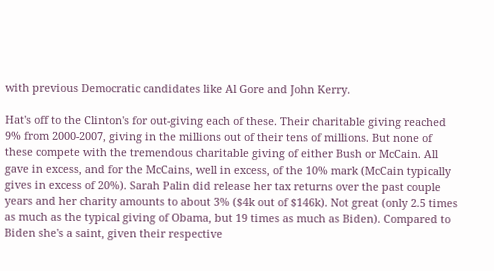with previous Democratic candidates like Al Gore and John Kerry.

Hat's off to the Clinton's for out-giving each of these. Their charitable giving reached 9% from 2000-2007, giving in the millions out of their tens of millions. But none of these compete with the tremendous charitable giving of either Bush or McCain. All gave in excess, and for the McCains, well in excess, of the 10% mark (McCain typically gives in excess of 20%). Sarah Palin did release her tax returns over the past couple years and her charity amounts to about 3% ($4k out of $146k). Not great (only 2.5 times as much as the typical giving of Obama, but 19 times as much as Biden). Compared to Biden she's a saint, given their respective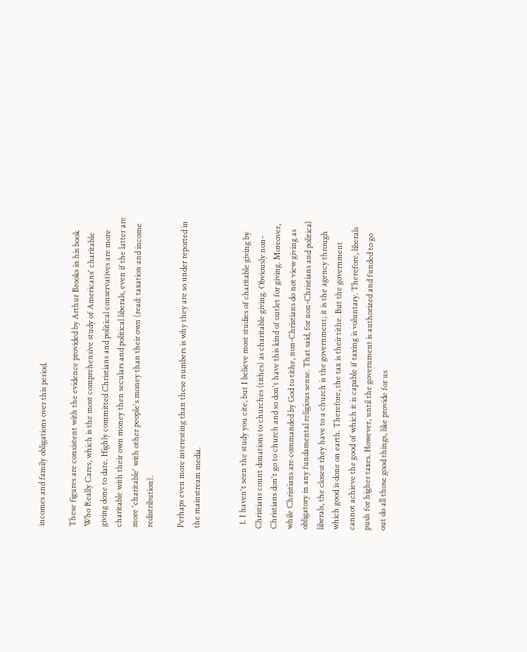incomes and family obligations over this period.

These figures are consistent with the evidence provided by Arthur Brooks in his book Who Really Cares, which is the most comprehensive study of Americans' charitable giving done to date. Highly committed Christians and political conservatives are more charitable with their own money then seculars and political liberals, even if the latter are more 'charitable' with other people's money than their own (read: taxation and income redistribution).

Perhaps even more interesting than these numbers is why they are so under reported in the mainstream media.


  1. I haven't seen the study you cite, but I believe most studies of charitable giving by Christians count donations to churches (tithes) as charitable giving. Obviously non-Christians don't go to church and so don't have this kind of outlet for giving. Moreover, while Christians are commanded by God to tithe, non-Christians do not view giving as obligatory in any fundamental religious sense. That said, for non-Christians and political liberals, the closest they have to a church is the government; it is the agency through which good is done on earth. Therefore, the tax is their tithe. But the government cannot achieve the good of which it is capable if taxing is voluntary. Therefore, liberals push for higher taxes. However, until the government is authorized and funded to go out do all those good things, like provide for us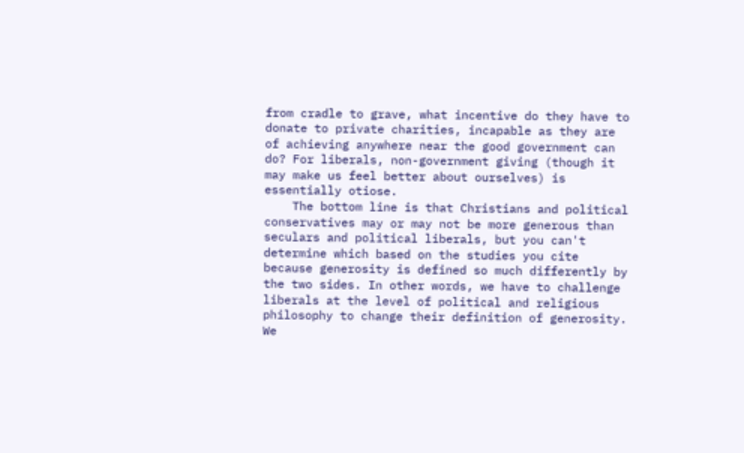from cradle to grave, what incentive do they have to donate to private charities, incapable as they are of achieving anywhere near the good government can do? For liberals, non-government giving (though it may make us feel better about ourselves) is essentially otiose.
    The bottom line is that Christians and political conservatives may or may not be more generous than seculars and political liberals, but you can't determine which based on the studies you cite because generosity is defined so much differently by the two sides. In other words, we have to challenge liberals at the level of political and religious philosophy to change their definition of generosity. We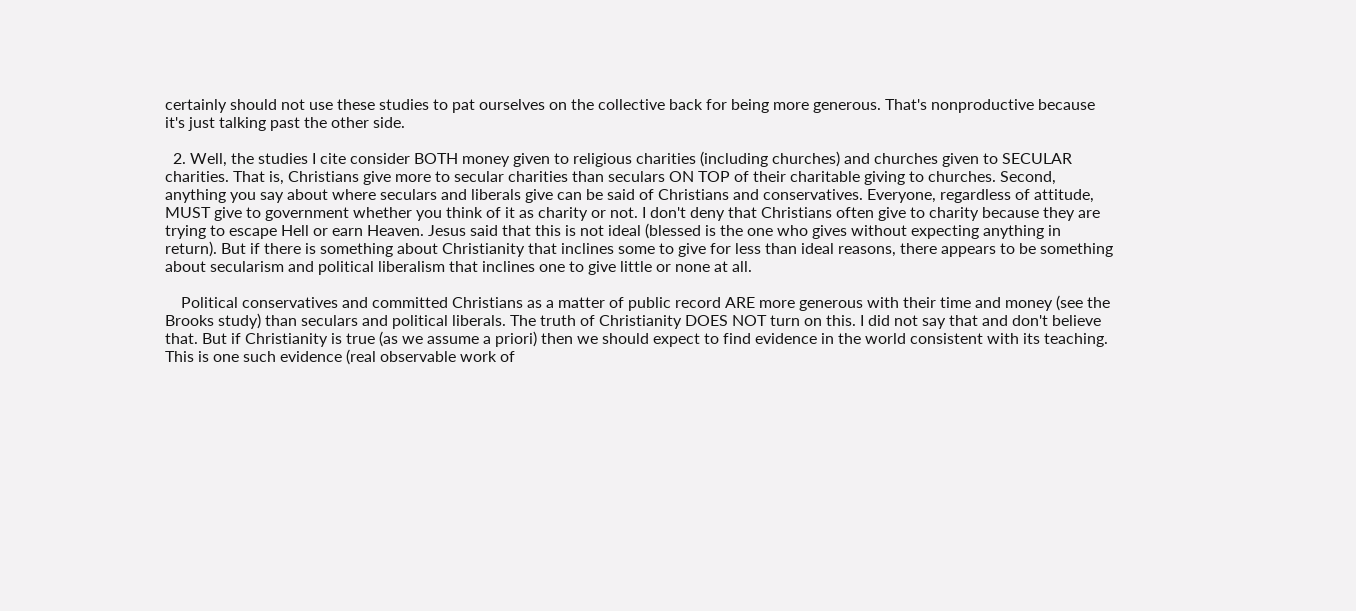certainly should not use these studies to pat ourselves on the collective back for being more generous. That's nonproductive because it's just talking past the other side.

  2. Well, the studies I cite consider BOTH money given to religious charities (including churches) and churches given to SECULAR charities. That is, Christians give more to secular charities than seculars ON TOP of their charitable giving to churches. Second, anything you say about where seculars and liberals give can be said of Christians and conservatives. Everyone, regardless of attitude, MUST give to government whether you think of it as charity or not. I don't deny that Christians often give to charity because they are trying to escape Hell or earn Heaven. Jesus said that this is not ideal (blessed is the one who gives without expecting anything in return). But if there is something about Christianity that inclines some to give for less than ideal reasons, there appears to be something about secularism and political liberalism that inclines one to give little or none at all.

    Political conservatives and committed Christians as a matter of public record ARE more generous with their time and money (see the Brooks study) than seculars and political liberals. The truth of Christianity DOES NOT turn on this. I did not say that and don't believe that. But if Christianity is true (as we assume a priori) then we should expect to find evidence in the world consistent with its teaching. This is one such evidence (real observable work of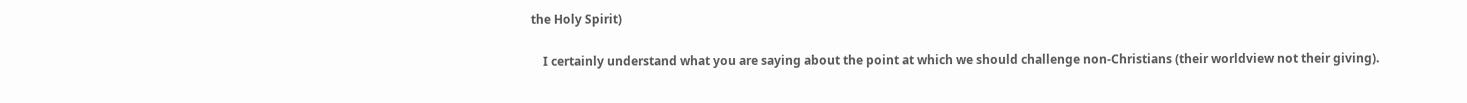the Holy Spirit)

    I certainly understand what you are saying about the point at which we should challenge non-Christians (their worldview not their giving).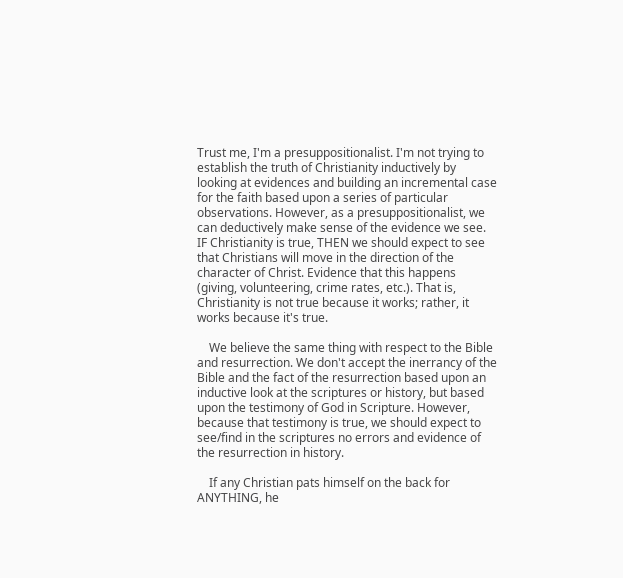Trust me, I'm a presuppositionalist. I'm not trying to establish the truth of Christianity inductively by looking at evidences and building an incremental case for the faith based upon a series of particular observations. However, as a presuppositionalist, we can deductively make sense of the evidence we see. IF Christianity is true, THEN we should expect to see that Christians will move in the direction of the character of Christ. Evidence that this happens (giving, volunteering, crime rates, etc.). That is, Christianity is not true because it works; rather, it works because it's true.

    We believe the same thing with respect to the Bible and resurrection. We don't accept the inerrancy of the Bible and the fact of the resurrection based upon an inductive look at the scriptures or history, but based upon the testimony of God in Scripture. However, because that testimony is true, we should expect to see/find in the scriptures no errors and evidence of the resurrection in history.

    If any Christian pats himself on the back for ANYTHING, he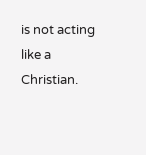is not acting like a Christian.